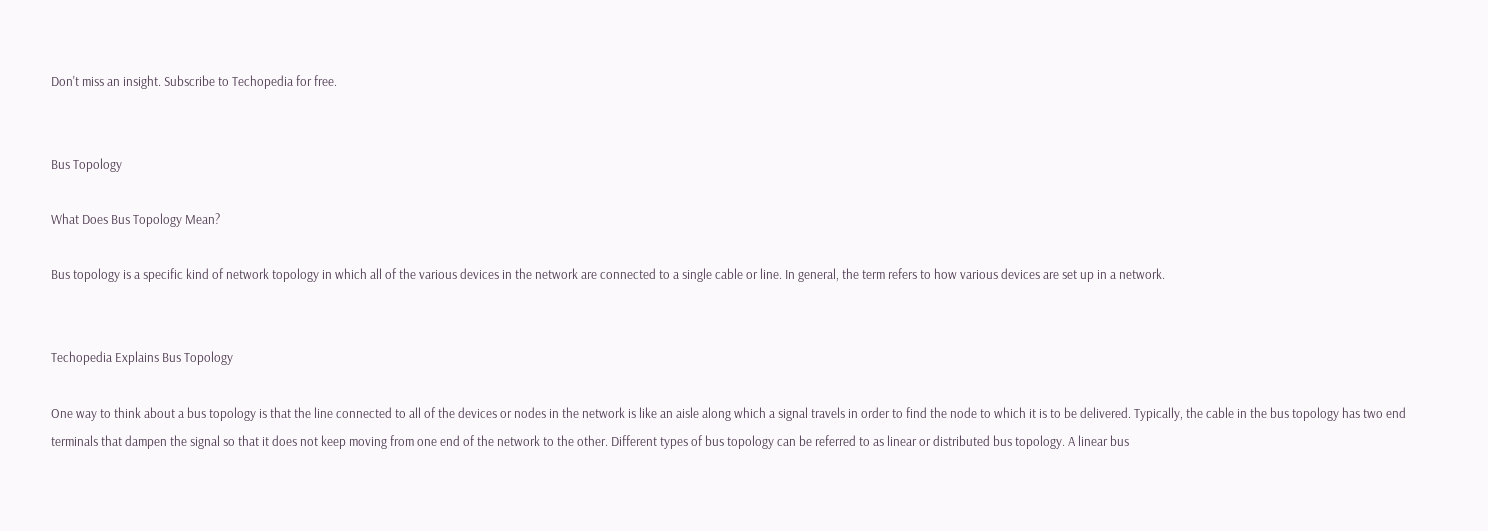Don't miss an insight. Subscribe to Techopedia for free.


Bus Topology

What Does Bus Topology Mean?

Bus topology is a specific kind of network topology in which all of the various devices in the network are connected to a single cable or line. In general, the term refers to how various devices are set up in a network.


Techopedia Explains Bus Topology

One way to think about a bus topology is that the line connected to all of the devices or nodes in the network is like an aisle along which a signal travels in order to find the node to which it is to be delivered. Typically, the cable in the bus topology has two end terminals that dampen the signal so that it does not keep moving from one end of the network to the other. Different types of bus topology can be referred to as linear or distributed bus topology. A linear bus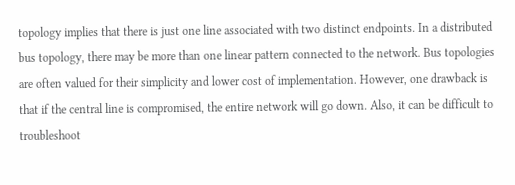topology implies that there is just one line associated with two distinct endpoints. In a distributed bus topology, there may be more than one linear pattern connected to the network. Bus topologies are often valued for their simplicity and lower cost of implementation. However, one drawback is that if the central line is compromised, the entire network will go down. Also, it can be difficult to troubleshoot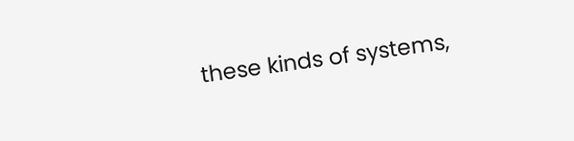these kinds of systems,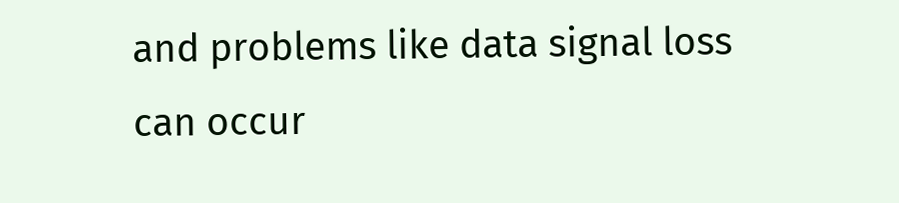and problems like data signal loss can occur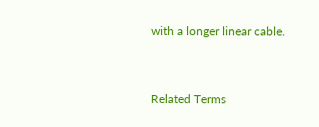with a longer linear cable.


Related Terms